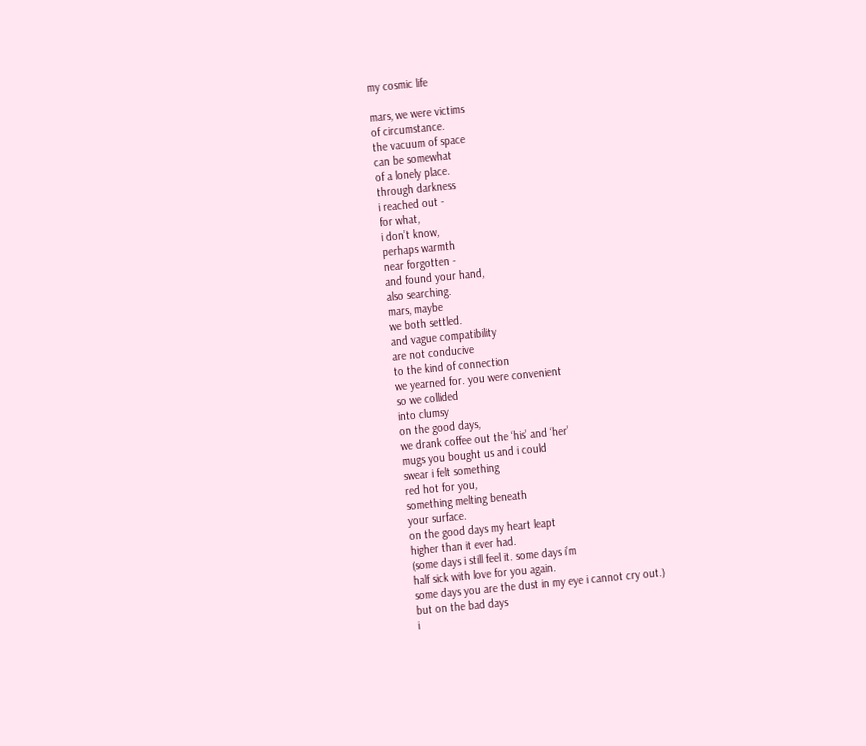my cosmic life

mars, we were victims
of circumstance.
the vacuum of space
can be somewhat
of a lonely place.
through darkness
i reached out -
for what,
i don’t know,
perhaps warmth
near forgotten -
and found your hand,
also searching.
mars, maybe
we both settled.
and vague compatibility
are not conducive
to the kind of connection
we yearned for. you were convenient
so we collided
into clumsy
on the good days,
we drank coffee out the ‘his’ and ‘her’
mugs you bought us and i could
swear i felt something
red hot for you,
something melting beneath
your surface.
on the good days my heart leapt
higher than it ever had.
(some days i still feel it. some days i’m
half sick with love for you again.
some days you are the dust in my eye i cannot cry out.)
but on the bad days
i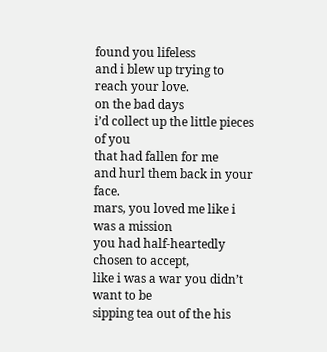found you lifeless
and i blew up trying to reach your love.
on the bad days
i’d collect up the little pieces of you
that had fallen for me
and hurl them back in your face.
mars, you loved me like i was a mission
you had half-heartedly chosen to accept,
like i was a war you didn’t want to be
sipping tea out of the his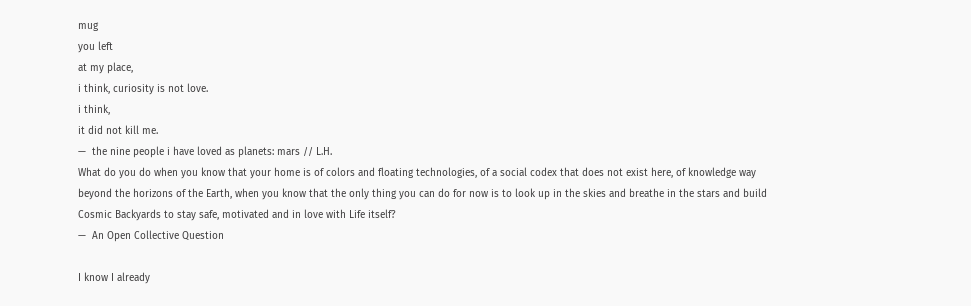mug
you left
at my place,
i think, curiosity is not love.
i think,
it did not kill me.
—  the nine people i have loved as planets: mars // L.H.
What do you do when you know that your home is of colors and floating technologies, of a social codex that does not exist here, of knowledge way beyond the horizons of the Earth, when you know that the only thing you can do for now is to look up in the skies and breathe in the stars and build Cosmic Backyards to stay safe, motivated and in love with Life itself?
—  An Open Collective Question

I know I already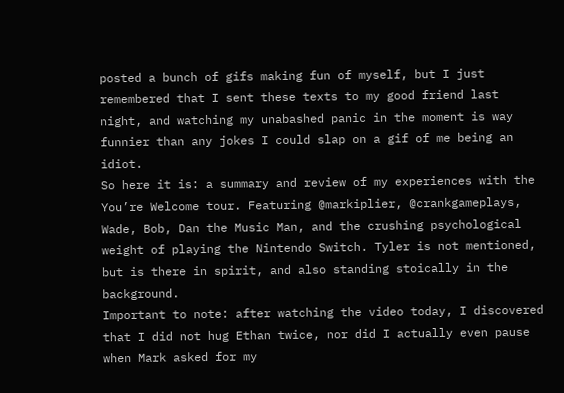posted a bunch of gifs making fun of myself, but I just remembered that I sent these texts to my good friend last night, and watching my unabashed panic in the moment is way funnier than any jokes I could slap on a gif of me being an idiot.
So here it is: a summary and review of my experiences with the You’re Welcome tour. Featuring @markiplier, @crankgameplays, Wade, Bob, Dan the Music Man, and the crushing psychological weight of playing the Nintendo Switch. Tyler is not mentioned, but is there in spirit, and also standing stoically in the background.
Important to note: after watching the video today, I discovered that I did not hug Ethan twice, nor did I actually even pause when Mark asked for my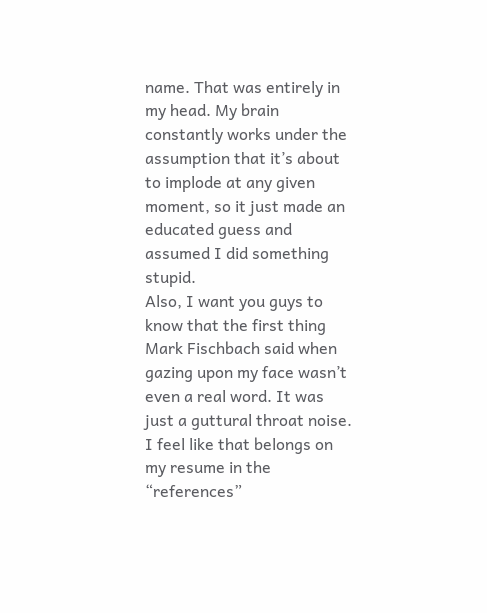name. That was entirely in my head. My brain constantly works under the assumption that it’s about to implode at any given moment, so it just made an educated guess and assumed I did something stupid.
Also, I want you guys to know that the first thing Mark Fischbach said when gazing upon my face wasn’t even a real word. It was just a guttural throat noise. I feel like that belongs on my resume in the “references”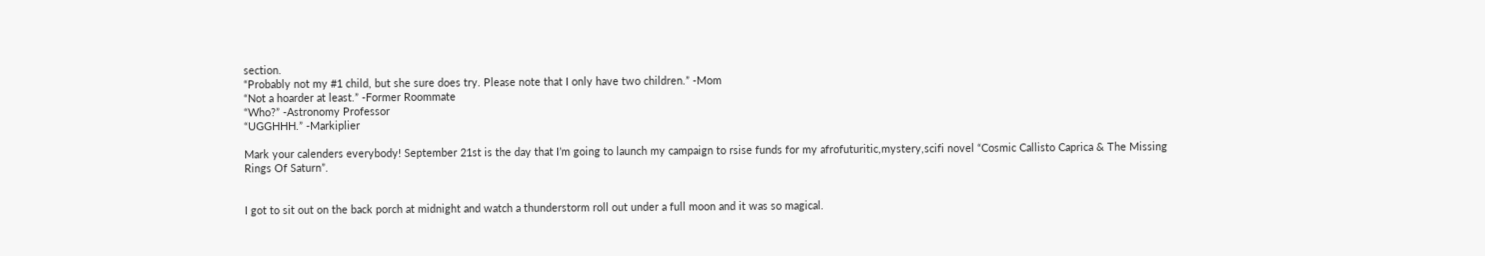section.
“Probably not my #1 child, but she sure does try. Please note that I only have two children.” -Mom
“Not a hoarder at least.” -Former Roommate
“Who?” -Astronomy Professor
“UGGHHH.” -Markiplier

Mark your calenders everybody! September 21st is the day that I’m going to launch my campaign to rsise funds for my afrofuturitic,mystery,scifi novel “Cosmic Callisto Caprica & The Missing Rings Of Saturn”.


I got to sit out on the back porch at midnight and watch a thunderstorm roll out under a full moon and it was so magical.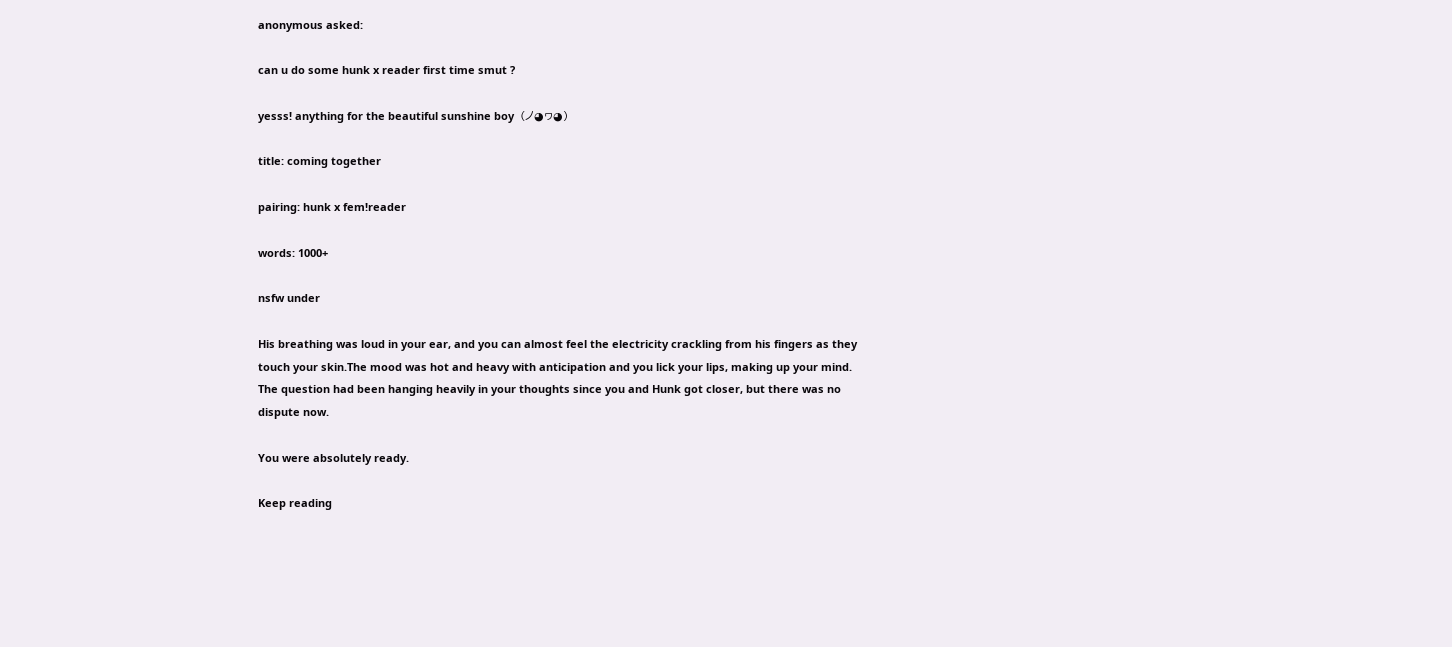anonymous asked:

can u do some hunk x reader first time smut ?

yesss! anything for the beautiful sunshine boy  (ノ◕ヮ◕)

title: coming together

pairing: hunk x fem!reader

words: 1000+

nsfw under

His breathing was loud in your ear, and you can almost feel the electricity crackling from his fingers as they touch your skin.The mood was hot and heavy with anticipation and you lick your lips, making up your mind. The question had been hanging heavily in your thoughts since you and Hunk got closer, but there was no dispute now.

You were absolutely ready.

Keep reading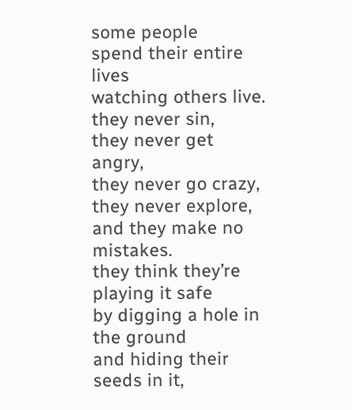some people
spend their entire lives
watching others live.
they never sin,
they never get angry,
they never go crazy,
they never explore,
and they make no mistakes.
they think they’re playing it safe
by digging a hole in the ground
and hiding their seeds in it,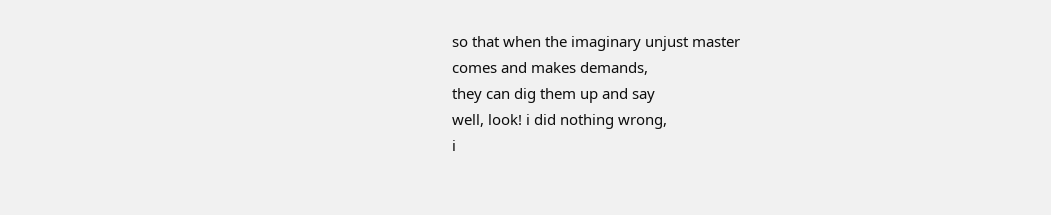so that when the imaginary unjust master
comes and makes demands,
they can dig them up and say
well, look! i did nothing wrong,
i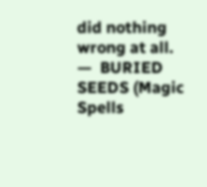did nothing wrong at all.
—  BURIED SEEDS (Magic Spells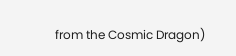from the Cosmic Dragon)